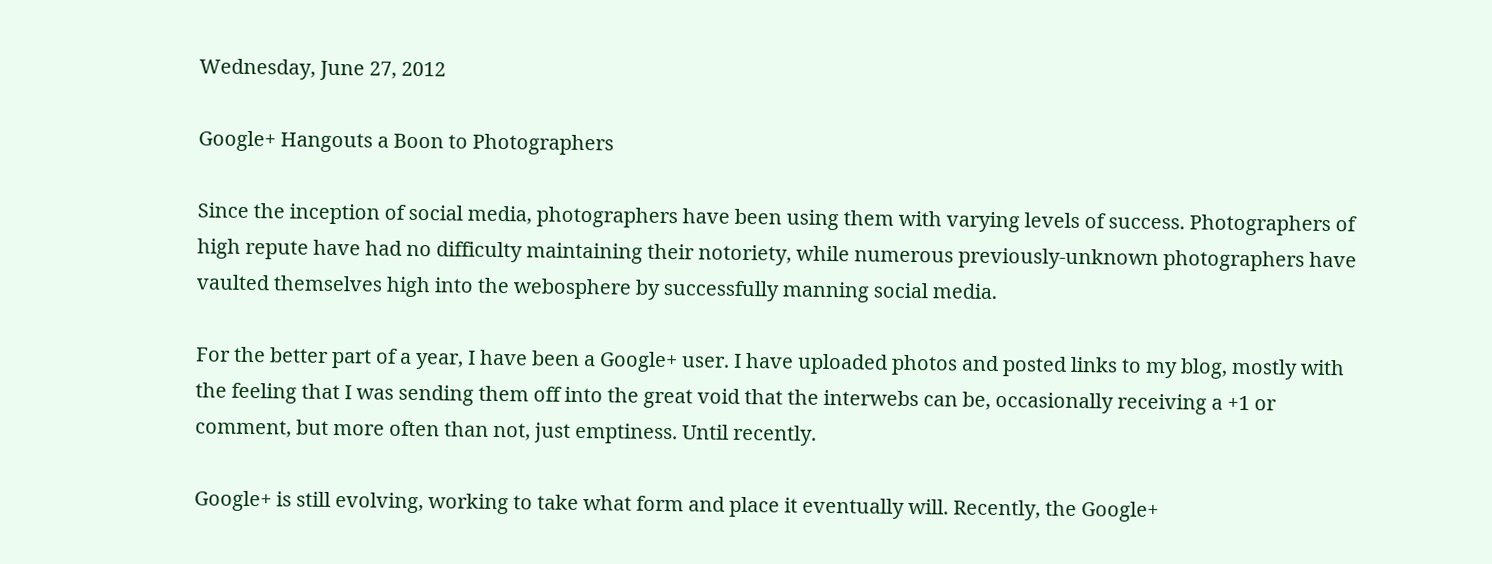Wednesday, June 27, 2012

Google+ Hangouts a Boon to Photographers

Since the inception of social media, photographers have been using them with varying levels of success. Photographers of high repute have had no difficulty maintaining their notoriety, while numerous previously-unknown photographers have vaulted themselves high into the webosphere by successfully manning social media.

For the better part of a year, I have been a Google+ user. I have uploaded photos and posted links to my blog, mostly with the feeling that I was sending them off into the great void that the interwebs can be, occasionally receiving a +1 or comment, but more often than not, just emptiness. Until recently.

Google+ is still evolving, working to take what form and place it eventually will. Recently, the Google+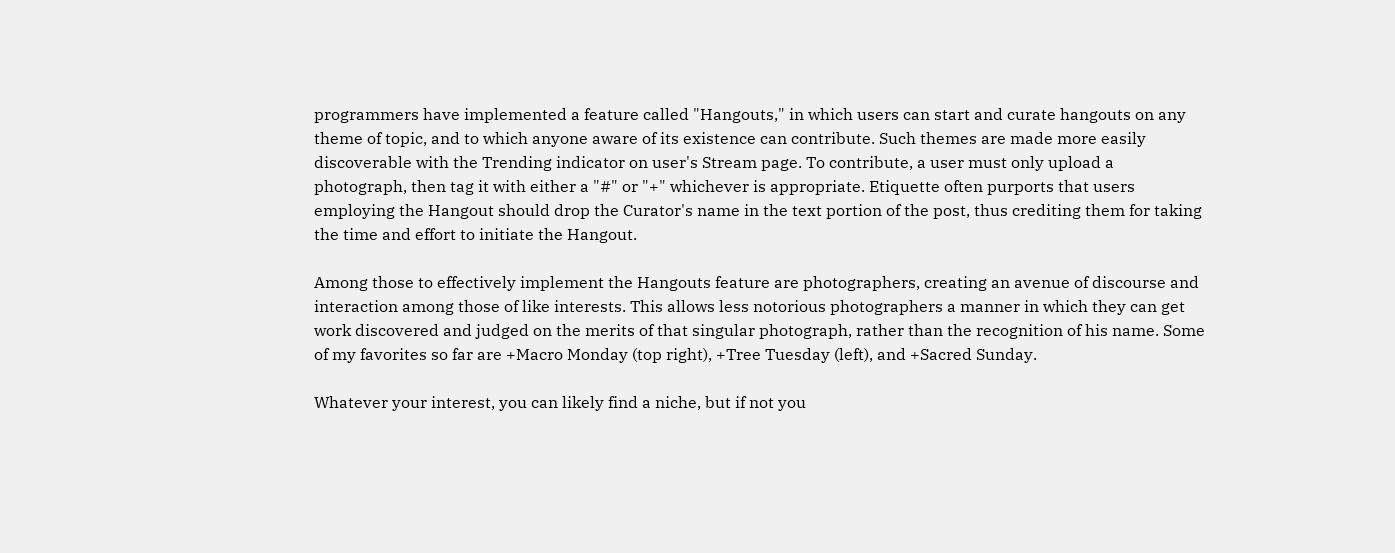programmers have implemented a feature called "Hangouts," in which users can start and curate hangouts on any theme of topic, and to which anyone aware of its existence can contribute. Such themes are made more easily discoverable with the Trending indicator on user's Stream page. To contribute, a user must only upload a photograph, then tag it with either a "#" or "+" whichever is appropriate. Etiquette often purports that users employing the Hangout should drop the Curator's name in the text portion of the post, thus crediting them for taking the time and effort to initiate the Hangout.

Among those to effectively implement the Hangouts feature are photographers, creating an avenue of discourse and interaction among those of like interests. This allows less notorious photographers a manner in which they can get work discovered and judged on the merits of that singular photograph, rather than the recognition of his name. Some of my favorites so far are +Macro Monday (top right), +Tree Tuesday (left), and +Sacred Sunday.

Whatever your interest, you can likely find a niche, but if not you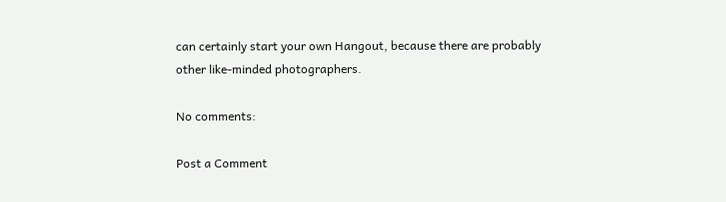can certainly start your own Hangout, because there are probably other like-minded photographers.

No comments:

Post a Comment